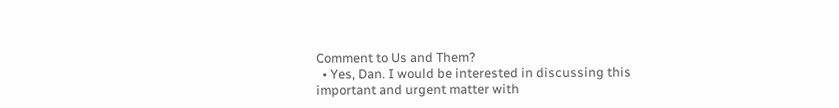Comment to Us and Them?
  • Yes, Dan. I would be interested in discussing this important and urgent matter with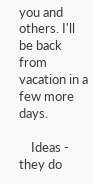you and others. I'll be back from vacation in a few more days.

    Ideas - they do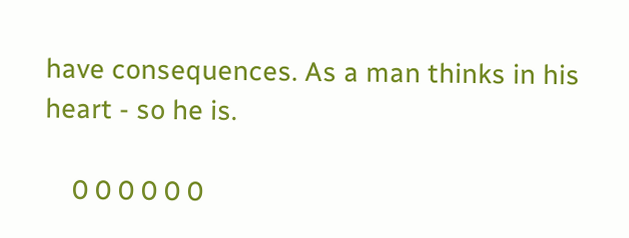have consequences. As a man thinks in his heart - so he is.

    0 0 0 0 0 0